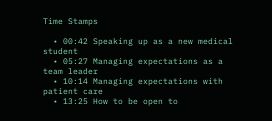Time Stamps

  • 00:42 Speaking up as a new medical student
  • 05:27 Managing expectations as a team leader
  • 10:14 Managing expectations with patient care
  • 13:25 How to be open to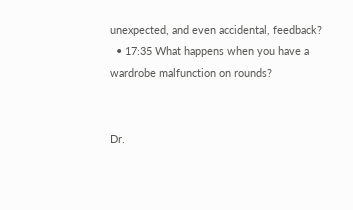unexpected, and even accidental, feedback?
  • 17:35 What happens when you have a wardrobe malfunction on rounds?


Dr.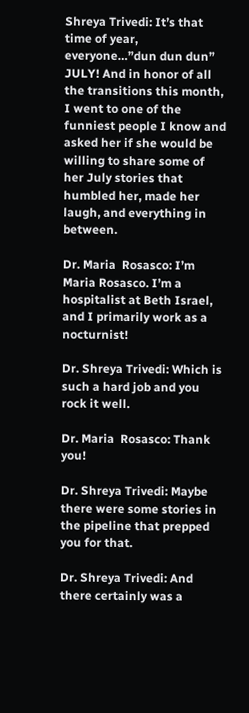Shreya Trivedi: It’s that time of year, everyone…”dun dun dun” JULY! And in honor of all the transitions this month, I went to one of the funniest people I know and asked her if she would be willing to share some of her July stories that humbled her, made her laugh, and everything in between.

Dr. Maria  Rosasco: I’m Maria Rosasco. I’m a hospitalist at Beth Israel, and I primarily work as a nocturnist!

Dr. Shreya Trivedi: Which is such a hard job and you rock it well.

Dr. Maria  Rosasco: Thank you!

Dr. Shreya Trivedi: Maybe there were some stories in the pipeline that prepped you for that.

Dr. Shreya Trivedi: And there certainly was a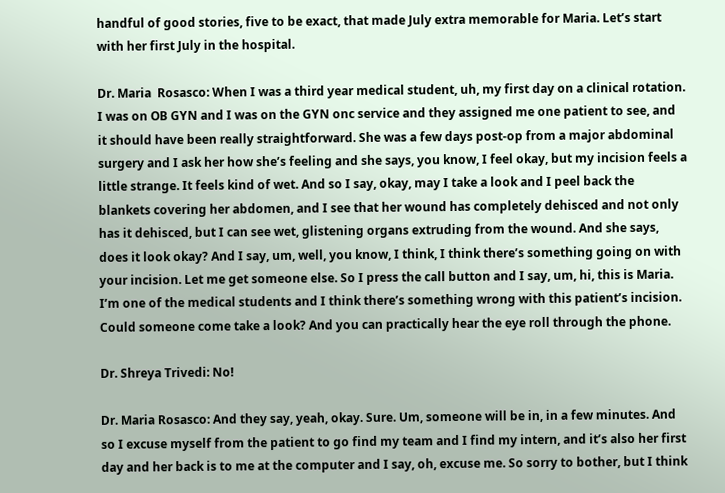handful of good stories, five to be exact, that made July extra memorable for Maria. Let’s start with her first July in the hospital.

Dr. Maria  Rosasco: When I was a third year medical student, uh, my first day on a clinical rotation. I was on OB GYN and I was on the GYN onc service and they assigned me one patient to see, and it should have been really straightforward. She was a few days post-op from a major abdominal surgery and I ask her how she’s feeling and she says, you know, I feel okay, but my incision feels a little strange. It feels kind of wet. And so I say, okay, may I take a look and I peel back the blankets covering her abdomen, and I see that her wound has completely dehisced and not only has it dehisced, but I can see wet, glistening organs extruding from the wound. And she says, does it look okay? And I say, um, well, you know, I think, I think there’s something going on with your incision. Let me get someone else. So I press the call button and I say, um, hi, this is Maria. I’m one of the medical students and I think there’s something wrong with this patient’s incision. Could someone come take a look? And you can practically hear the eye roll through the phone.

Dr. Shreya Trivedi: No!

Dr. Maria Rosasco: And they say, yeah, okay. Sure. Um, someone will be in, in a few minutes. And so I excuse myself from the patient to go find my team and I find my intern, and it’s also her first day and her back is to me at the computer and I say, oh, excuse me. So sorry to bother, but I think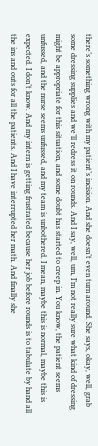there’s something wrong with my patient’s incision. And she doesn’t even turn around. She says, okay, well, grab some dressing supplies and we’ll redress it on rounds. And I say, well, um, I’m not really sure what kind of dressing might be appropriate for this situation, and some doubt has started to creep in. You know, the patient seems unfussed, and the nurse seems unfussed, and my team is unbothered. I mean, maybe this is normal, maybe this is expected. I don’t know. And my intern is getting frustrated because her job before rounds is to tabulate by hand all the ins and outs for all the patients. And I have interrupted her math. And finally she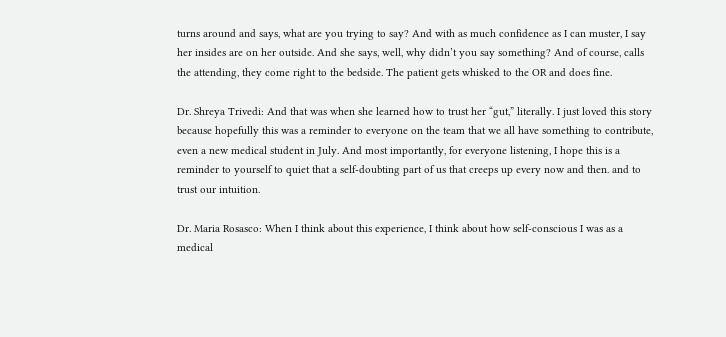turns around and says, what are you trying to say? And with as much confidence as I can muster, I say her insides are on her outside. And she says, well, why didn’t you say something? And of course, calls the attending, they come right to the bedside. The patient gets whisked to the OR and does fine.

Dr. Shreya Trivedi: And that was when she learned how to trust her “gut,” literally. I just loved this story because hopefully this was a reminder to everyone on the team that we all have something to contribute, even a new medical student in July. And most importantly, for everyone listening, I hope this is a reminder to yourself to quiet that a self-doubting part of us that creeps up every now and then. and to trust our intuition.

Dr. Maria Rosasco: When I think about this experience, I think about how self-conscious I was as a medical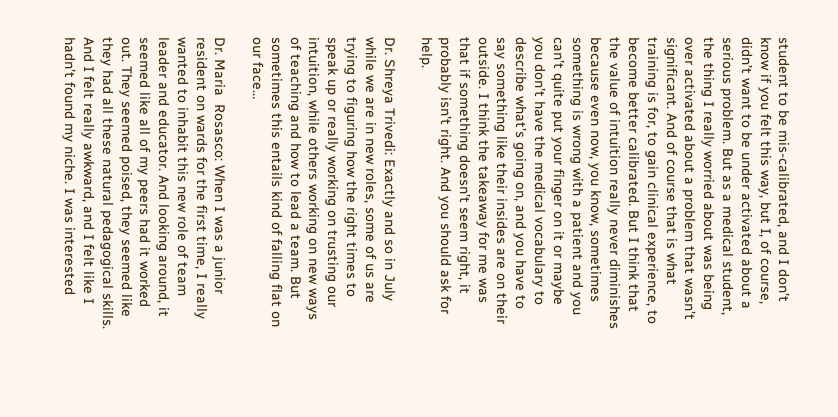student to be mis-calibrated, and I don’t know if you felt this way, but I, of course, didn’t want to be under activated about a serious problem. But as a medical student, the thing I really worried about was being over activated about a problem that wasn’t significant. And of course that is what training is for, to gain clinical experience, to become better calibrated. But I think that the value of intuition really never diminishes because even now, you know, sometimes something is wrong with a patient and you can’t quite put your finger on it or maybe you don’t have the medical vocabulary to describe what’s going on, and you have to say something like their insides are on their outside. I think the takeaway for me was that if something doesn’t seem right, it probably isn’t right. And you should ask for help.

Dr. Shreya Trivedi: Exactly and so in July while we are in new roles, some of us are trying to figuring how the right times to speak up or really working on trusting our intuition, while others working on new ways of teaching and how to lead a team. But sometimes this entails kind of falling flat on our face…

Dr. Maria  Rosasco: When I was a junior resident on wards for the first time, I really wanted to inhabit this new role of team leader and educator. And looking around, it seemed like all of my peers had it worked out. They seemed poised, they seemed like they had all these natural pedagogical skills. And I felt really awkward, and I felt like I hadn’t found my niche. I was interested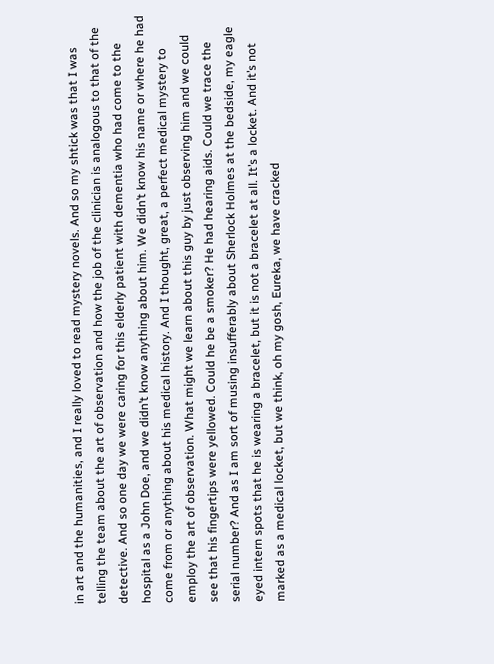in art and the humanities, and I really loved to read mystery novels. And so my shtick was that I was telling the team about the art of observation and how the job of the clinician is analogous to that of the detective. And so one day we were caring for this elderly patient with dementia who had come to the hospital as a John Doe, and we didn’t know anything about him. We didn’t know his name or where he had come from or anything about his medical history. And I thought, great, a perfect medical mystery to employ the art of observation. What might we learn about this guy by just observing him and we could see that his fingertips were yellowed. Could he be a smoker? He had hearing aids. Could we trace the serial number? And as I am sort of musing insufferably about Sherlock Holmes at the bedside, my eagle eyed intern spots that he is wearing a bracelet, but it is not a bracelet at all. It’s a locket. And it’s not marked as a medical locket, but we think, oh my gosh, Eureka, we have cracked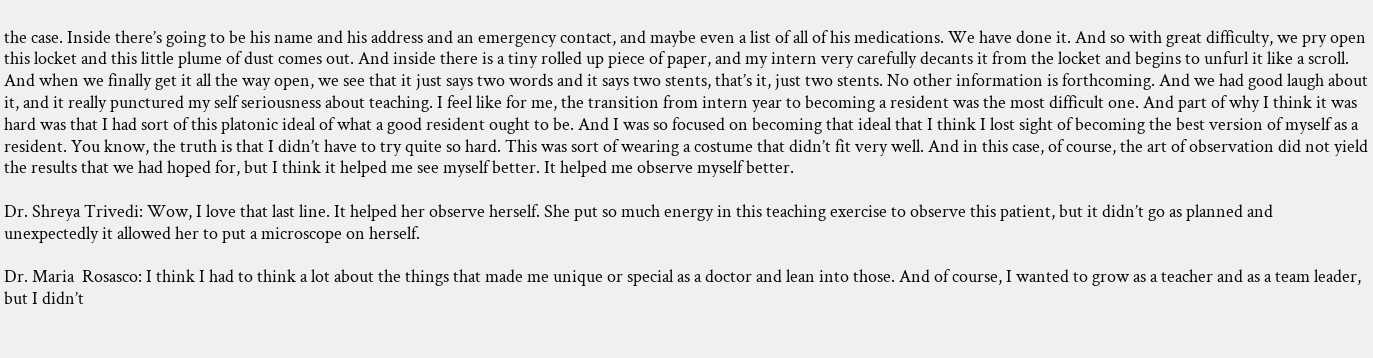the case. Inside there’s going to be his name and his address and an emergency contact, and maybe even a list of all of his medications. We have done it. And so with great difficulty, we pry open this locket and this little plume of dust comes out. And inside there is a tiny rolled up piece of paper, and my intern very carefully decants it from the locket and begins to unfurl it like a scroll. And when we finally get it all the way open, we see that it just says two words and it says two stents, that’s it, just two stents. No other information is forthcoming. And we had good laugh about it, and it really punctured my self seriousness about teaching. I feel like for me, the transition from intern year to becoming a resident was the most difficult one. And part of why I think it was hard was that I had sort of this platonic ideal of what a good resident ought to be. And I was so focused on becoming that ideal that I think I lost sight of becoming the best version of myself as a resident. You know, the truth is that I didn’t have to try quite so hard. This was sort of wearing a costume that didn’t fit very well. And in this case, of course, the art of observation did not yield the results that we had hoped for, but I think it helped me see myself better. It helped me observe myself better.

Dr. Shreya Trivedi: Wow, I love that last line. It helped her observe herself. She put so much energy in this teaching exercise to observe this patient, but it didn’t go as planned and unexpectedly it allowed her to put a microscope on herself.

Dr. Maria  Rosasco: I think I had to think a lot about the things that made me unique or special as a doctor and lean into those. And of course, I wanted to grow as a teacher and as a team leader, but I didn’t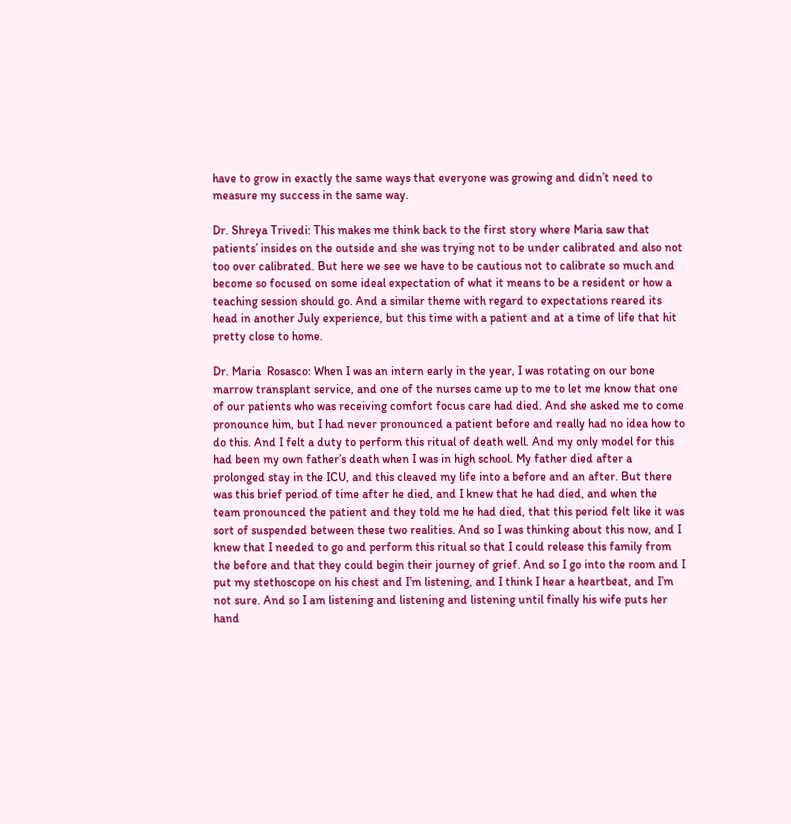have to grow in exactly the same ways that everyone was growing and didn’t need to measure my success in the same way.

Dr. Shreya Trivedi: This makes me think back to the first story where Maria saw that patients’ insides on the outside and she was trying not to be under calibrated and also not too over calibrated. But here we see we have to be cautious not to calibrate so much and become so focused on some ideal expectation of what it means to be a resident or how a teaching session should go. And a similar theme with regard to expectations reared its head in another July experience, but this time with a patient and at a time of life that hit pretty close to home.

Dr. Maria  Rosasco: When I was an intern early in the year, I was rotating on our bone marrow transplant service, and one of the nurses came up to me to let me know that one of our patients who was receiving comfort focus care had died. And she asked me to come pronounce him, but I had never pronounced a patient before and really had no idea how to do this. And I felt a duty to perform this ritual of death well. And my only model for this had been my own father’s death when I was in high school. My father died after a prolonged stay in the ICU, and this cleaved my life into a before and an after. But there was this brief period of time after he died, and I knew that he had died, and when the team pronounced the patient and they told me he had died, that this period felt like it was sort of suspended between these two realities. And so I was thinking about this now, and I knew that I needed to go and perform this ritual so that I could release this family from the before and that they could begin their journey of grief. And so I go into the room and I put my stethoscope on his chest and I’m listening, and I think I hear a heartbeat, and I’m not sure. And so I am listening and listening and listening until finally his wife puts her hand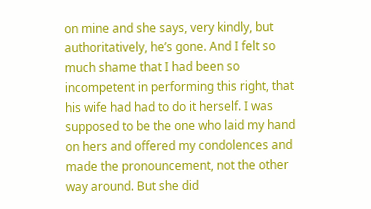on mine and she says, very kindly, but authoritatively, he’s gone. And I felt so much shame that I had been so incompetent in performing this right, that his wife had had to do it herself. I was supposed to be the one who laid my hand on hers and offered my condolences and made the pronouncement, not the other way around. But she did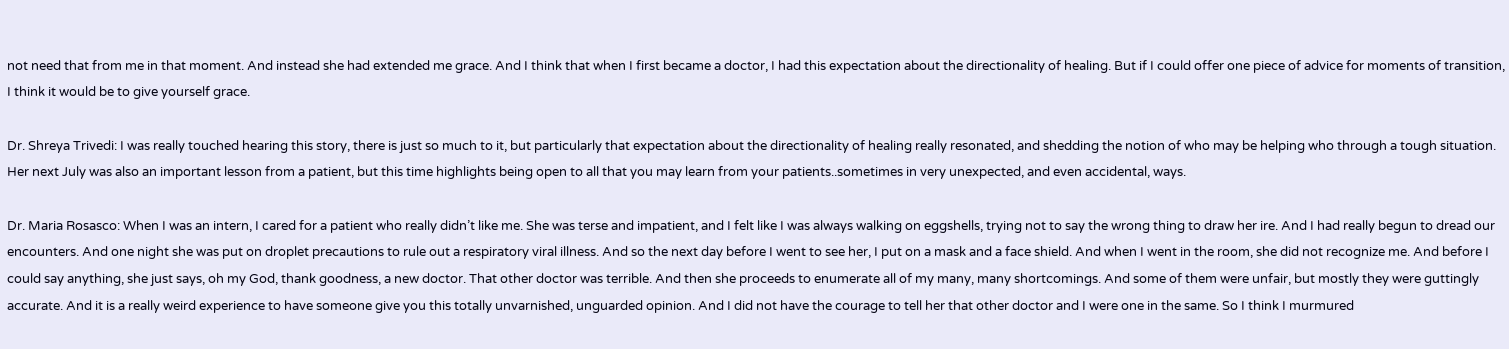not need that from me in that moment. And instead she had extended me grace. And I think that when I first became a doctor, I had this expectation about the directionality of healing. But if I could offer one piece of advice for moments of transition, I think it would be to give yourself grace.

Dr. Shreya Trivedi: I was really touched hearing this story, there is just so much to it, but particularly that expectation about the directionality of healing really resonated, and shedding the notion of who may be helping who through a tough situation. Her next July was also an important lesson from a patient, but this time highlights being open to all that you may learn from your patients..sometimes in very unexpected, and even accidental, ways.

Dr. Maria Rosasco: When I was an intern, I cared for a patient who really didn’t like me. She was terse and impatient, and I felt like I was always walking on eggshells, trying not to say the wrong thing to draw her ire. And I had really begun to dread our encounters. And one night she was put on droplet precautions to rule out a respiratory viral illness. And so the next day before I went to see her, I put on a mask and a face shield. And when I went in the room, she did not recognize me. And before I could say anything, she just says, oh my God, thank goodness, a new doctor. That other doctor was terrible. And then she proceeds to enumerate all of my many, many shortcomings. And some of them were unfair, but mostly they were guttingly accurate. And it is a really weird experience to have someone give you this totally unvarnished, unguarded opinion. And I did not have the courage to tell her that other doctor and I were one in the same. So I think I murmured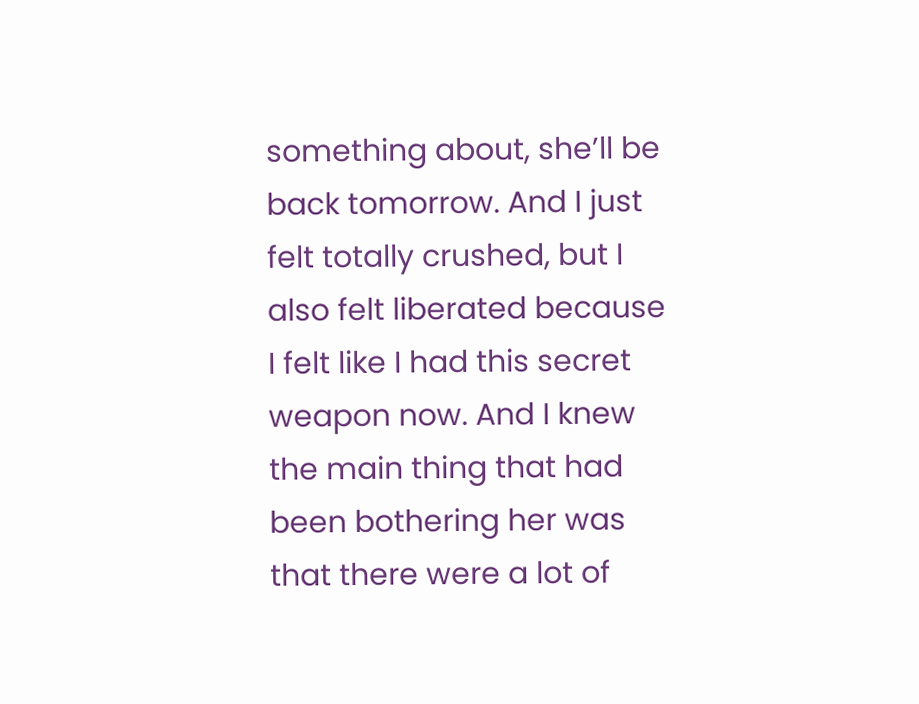something about, she’ll be back tomorrow. And I just felt totally crushed, but I also felt liberated because I felt like I had this secret weapon now. And I knew the main thing that had been bothering her was that there were a lot of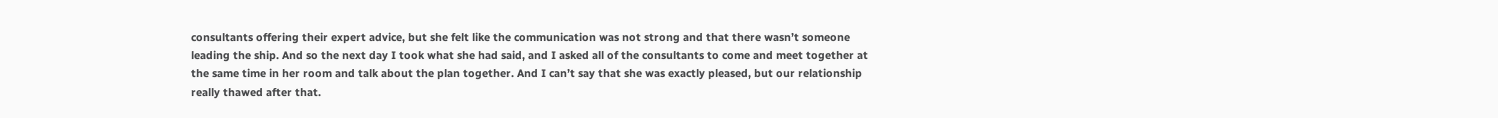consultants offering their expert advice, but she felt like the communication was not strong and that there wasn’t someone leading the ship. And so the next day I took what she had said, and I asked all of the consultants to come and meet together at the same time in her room and talk about the plan together. And I can’t say that she was exactly pleased, but our relationship really thawed after that.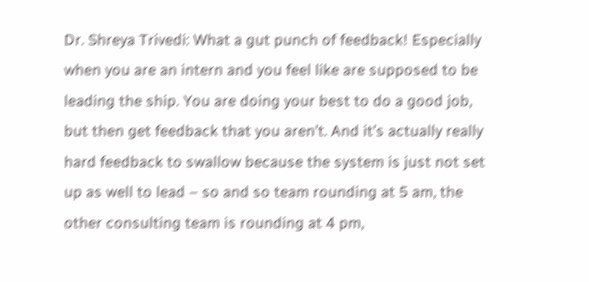Dr. Shreya Trivedi: What a gut punch of feedback! Especially when you are an intern and you feel like are supposed to be leading the ship. You are doing your best to do a good job, but then get feedback that you aren’t. And it’s actually really hard feedback to swallow because the system is just not set up as well to lead – so and so team rounding at 5 am, the other consulting team is rounding at 4 pm,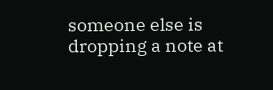someone else is dropping a note at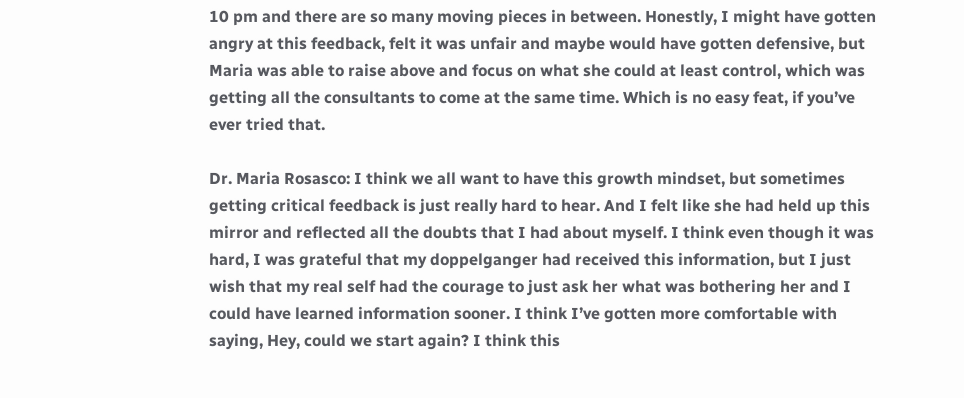10 pm and there are so many moving pieces in between. Honestly, I might have gotten angry at this feedback, felt it was unfair and maybe would have gotten defensive, but Maria was able to raise above and focus on what she could at least control, which was getting all the consultants to come at the same time. Which is no easy feat, if you’ve ever tried that.

Dr. Maria Rosasco: I think we all want to have this growth mindset, but sometimes getting critical feedback is just really hard to hear. And I felt like she had held up this mirror and reflected all the doubts that I had about myself. I think even though it was hard, I was grateful that my doppelganger had received this information, but I just wish that my real self had the courage to just ask her what was bothering her and I could have learned information sooner. I think I’ve gotten more comfortable with saying, Hey, could we start again? I think this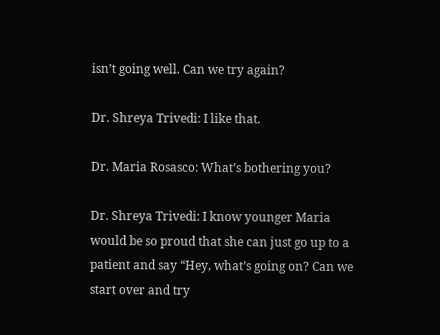isn’t going well. Can we try again?

Dr. Shreya Trivedi: I like that.

Dr. Maria Rosasco: What’s bothering you?

Dr. Shreya Trivedi: I know younger Maria would be so proud that she can just go up to a patient and say “Hey, what’s going on? Can we start over and try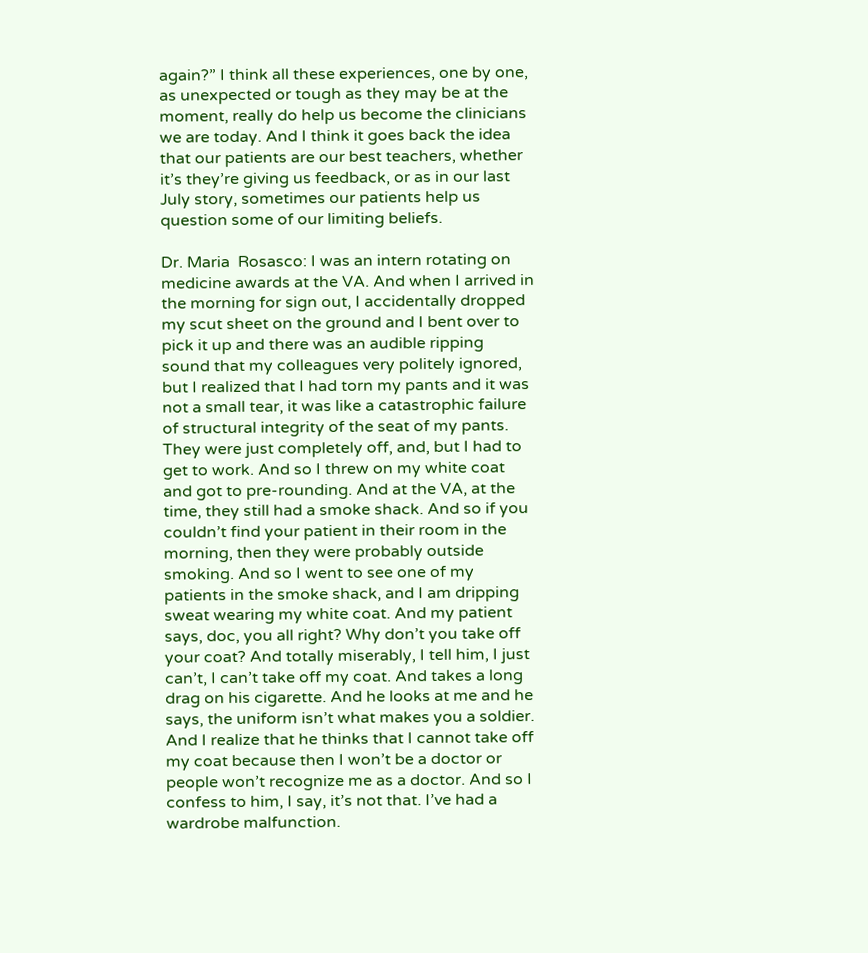again?” I think all these experiences, one by one, as unexpected or tough as they may be at the moment, really do help us become the clinicians we are today. And I think it goes back the idea that our patients are our best teachers, whether it’s they’re giving us feedback, or as in our last July story, sometimes our patients help us question some of our limiting beliefs.

Dr. Maria  Rosasco: I was an intern rotating on medicine awards at the VA. And when I arrived in the morning for sign out, I accidentally dropped my scut sheet on the ground and I bent over to pick it up and there was an audible ripping sound that my colleagues very politely ignored, but I realized that I had torn my pants and it was not a small tear, it was like a catastrophic failure of structural integrity of the seat of my pants. They were just completely off, and, but I had to get to work. And so I threw on my white coat and got to pre-rounding. And at the VA, at the time, they still had a smoke shack. And so if you couldn’t find your patient in their room in the morning, then they were probably outside smoking. And so I went to see one of my patients in the smoke shack, and I am dripping sweat wearing my white coat. And my patient says, doc, you all right? Why don’t you take off your coat? And totally miserably, I tell him, I just can’t, I can’t take off my coat. And takes a long drag on his cigarette. And he looks at me and he says, the uniform isn’t what makes you a soldier. And I realize that he thinks that I cannot take off my coat because then I won’t be a doctor or people won’t recognize me as a doctor. And so I confess to him, I say, it’s not that. I’ve had a wardrobe malfunction.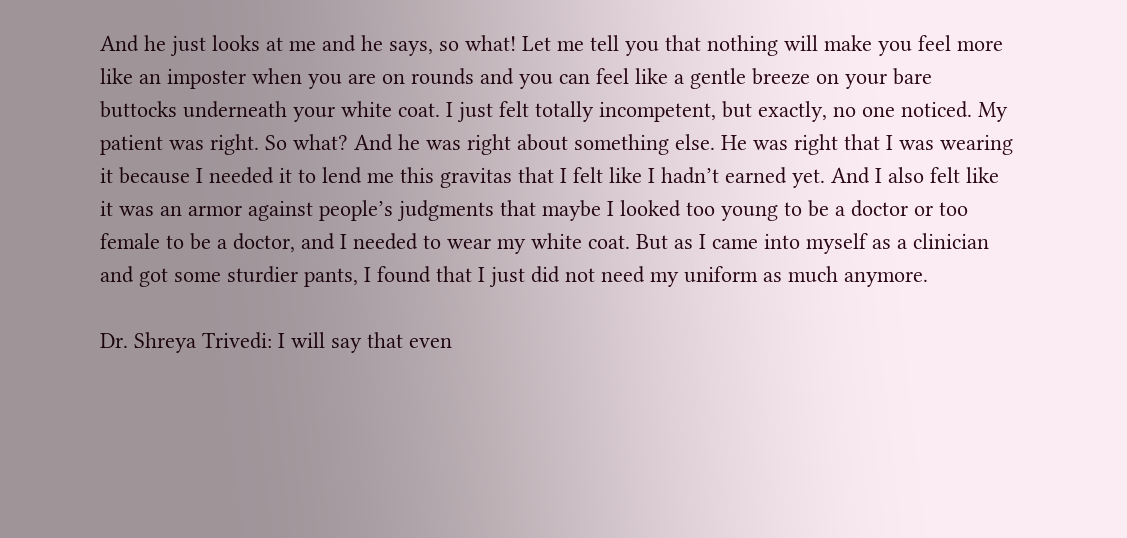And he just looks at me and he says, so what! Let me tell you that nothing will make you feel more like an imposter when you are on rounds and you can feel like a gentle breeze on your bare buttocks underneath your white coat. I just felt totally incompetent, but exactly, no one noticed. My patient was right. So what? And he was right about something else. He was right that I was wearing it because I needed it to lend me this gravitas that I felt like I hadn’t earned yet. And I also felt like it was an armor against people’s judgments that maybe I looked too young to be a doctor or too female to be a doctor, and I needed to wear my white coat. But as I came into myself as a clinician and got some sturdier pants, I found that I just did not need my uniform as much anymore.

Dr. Shreya Trivedi: I will say that even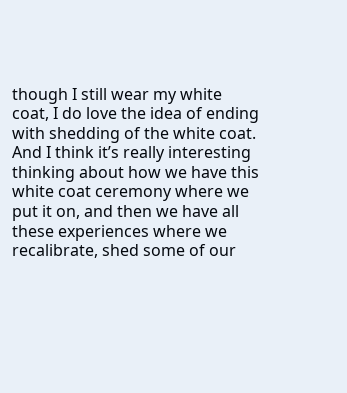though I still wear my white coat, I do love the idea of ending with shedding of the white coat. And I think it’s really interesting thinking about how we have this white coat ceremony where we put it on, and then we have all these experiences where we recalibrate, shed some of our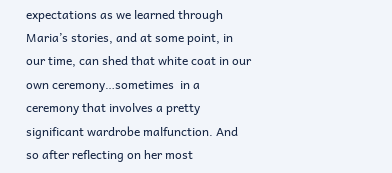expectations as we learned through Maria’s stories, and at some point, in our time, can shed that white coat in our own ceremony…sometimes  in a ceremony that involves a pretty significant wardrobe malfunction. And so after reflecting on her most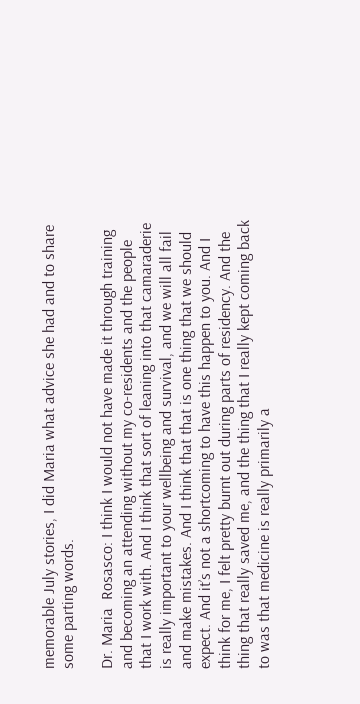memorable July stories, I did Maria what advice she had and to share some parting words.

Dr. Maria  Rosasco: I think I would not have made it through training and becoming an attending without my co-residents and the people that I work with. And I think that sort of leaning into that camaraderie is really important to your wellbeing and survival, and we will all fail and make mistakes. And I think that that is one thing that we should expect. And it’s not a shortcoming to have this happen to you. And I think for me, I felt pretty burnt out during parts of residency. And the thing that really saved me, and the thing that I really kept coming back to was that medicine is really primarily a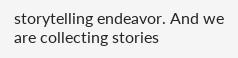storytelling endeavor. And we are collecting stories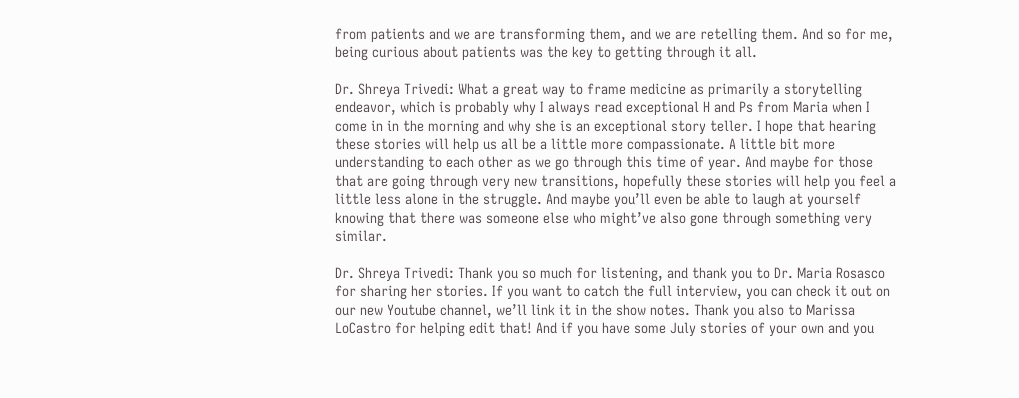from patients and we are transforming them, and we are retelling them. And so for me, being curious about patients was the key to getting through it all.

Dr. Shreya Trivedi: What a great way to frame medicine as primarily a storytelling endeavor, which is probably why I always read exceptional H and Ps from Maria when I come in in the morning and why she is an exceptional story teller. I hope that hearing these stories will help us all be a little more compassionate. A little bit more understanding to each other as we go through this time of year. And maybe for those that are going through very new transitions, hopefully these stories will help you feel a little less alone in the struggle. And maybe you’ll even be able to laugh at yourself knowing that there was someone else who might’ve also gone through something very similar.

Dr. Shreya Trivedi: Thank you so much for listening, and thank you to Dr. Maria Rosasco for sharing her stories. If you want to catch the full interview, you can check it out on our new Youtube channel, we’ll link it in the show notes. Thank you also to Marissa LoCastro for helping edit that! And if you have some July stories of your own and you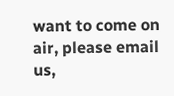want to come on air, please email us,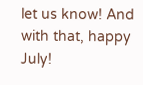let us know! And with that, happy July!